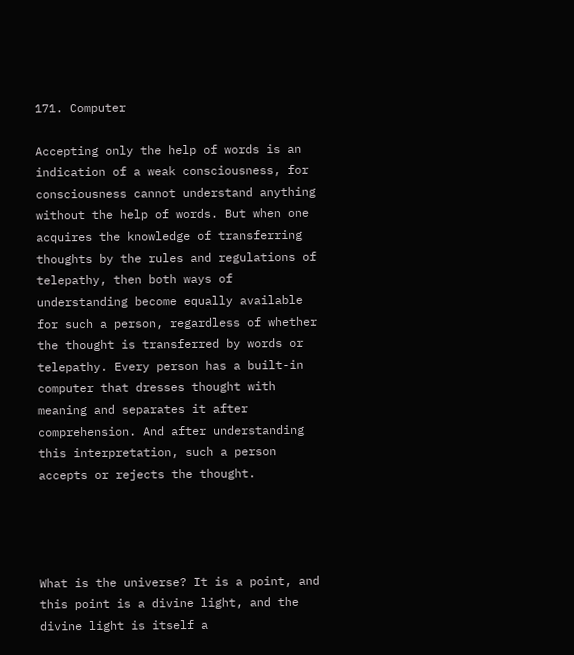171. Computer

Accepting only the help of words is an indication of a weak consciousness, for consciousness cannot understand anything without the help of words. But when one acquires the knowledge of transferring thoughts by the rules and regulations of telepathy, then both ways of understanding become equally available for such a person, regardless of whether the thought is transferred by words or telepathy. Every person has a built-in computer that dresses thought with meaning and separates it after comprehension. And after understanding this interpretation, such a person accepts or rejects the thought.




What is the universe? It is a point, and this point is a divine light, and the divine light is itself a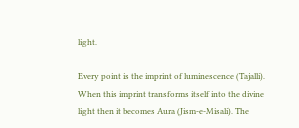light.

Every point is the imprint of luminescence (Tajalli). When this imprint transforms itself into the divine light then it becomes Aura (Jism-e-Misali). The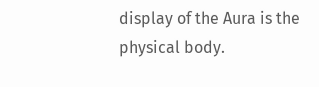display of the Aura is the physical body.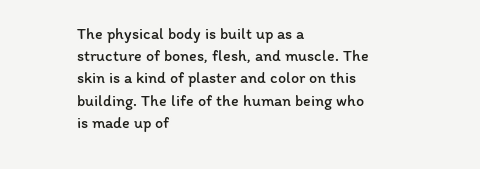The physical body is built up as a structure of bones, flesh, and muscle. The skin is a kind of plaster and color on this building. The life of the human being who is made up of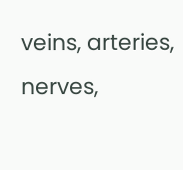veins, arteries, nerves,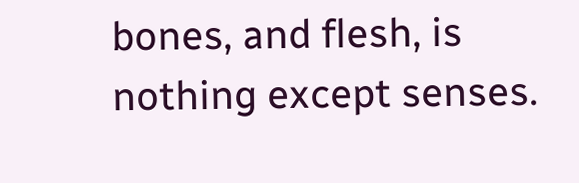bones, and flesh, is nothing except senses.